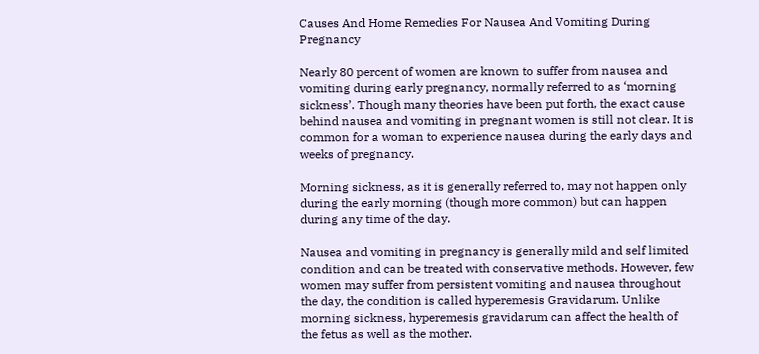Causes And Home Remedies For Nausea And Vomiting During Pregnancy

Nearly 80 percent of women are known to suffer from nausea and vomiting during early pregnancy, normally referred to as ‘morning sickness’. Though many theories have been put forth, the exact cause behind nausea and vomiting in pregnant women is still not clear. It is common for a woman to experience nausea during the early days and weeks of pregnancy.

Morning sickness, as it is generally referred to, may not happen only during the early morning (though more common) but can happen during any time of the day.

Nausea and vomiting in pregnancy is generally mild and self limited condition and can be treated with conservative methods. However, few women may suffer from persistent vomiting and nausea throughout the day, the condition is called hyperemesis Gravidarum. Unlike morning sickness, hyperemesis gravidarum can affect the health of the fetus as well as the mother.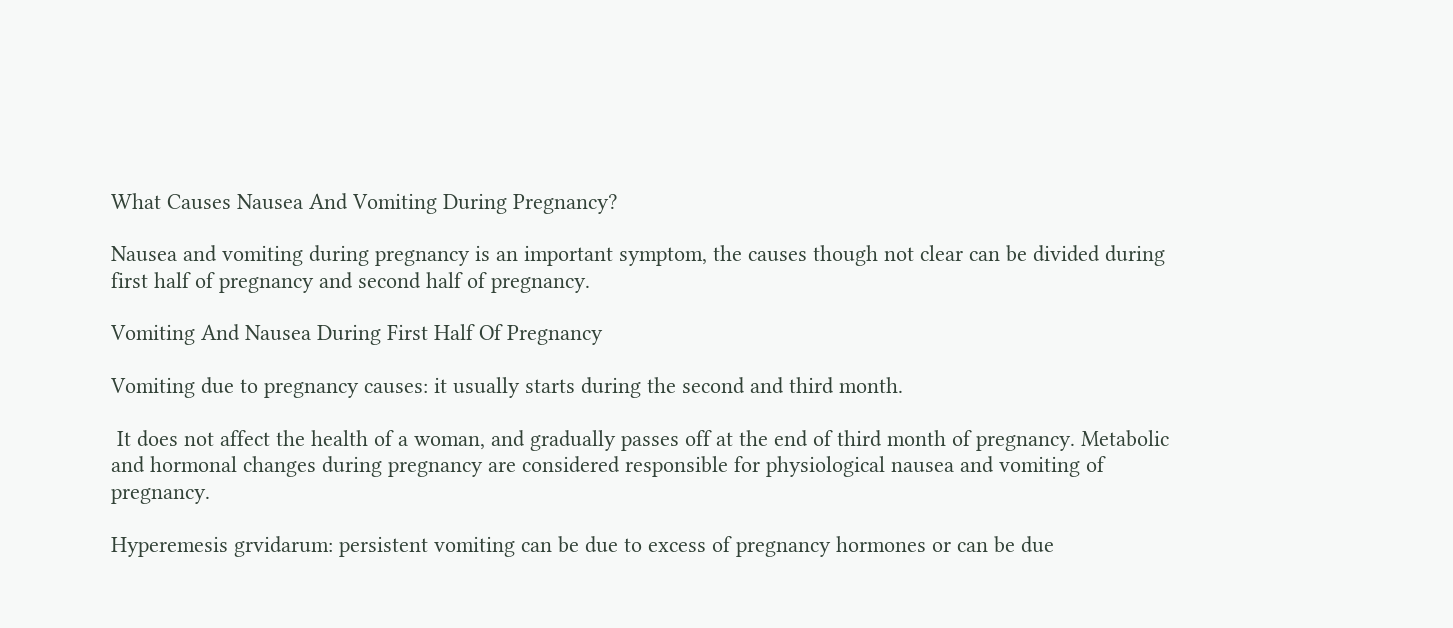What Causes Nausea And Vomiting During Pregnancy?

Nausea and vomiting during pregnancy is an important symptom, the causes though not clear can be divided during first half of pregnancy and second half of pregnancy.

Vomiting And Nausea During First Half Of Pregnancy

Vomiting due to pregnancy causes: it usually starts during the second and third month.

 It does not affect the health of a woman, and gradually passes off at the end of third month of pregnancy. Metabolic and hormonal changes during pregnancy are considered responsible for physiological nausea and vomiting of pregnancy.

Hyperemesis grvidarum: persistent vomiting can be due to excess of pregnancy hormones or can be due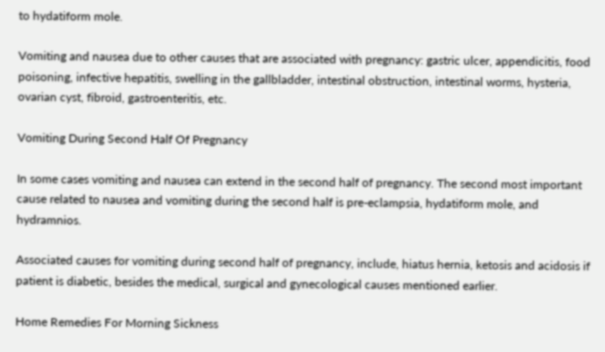to hydatiform mole.

Vomiting and nausea due to other causes that are associated with pregnancy: gastric ulcer, appendicitis, food poisoning, infective hepatitis, swelling in the gallbladder, intestinal obstruction, intestinal worms, hysteria, ovarian cyst, fibroid, gastroenteritis, etc.

Vomiting During Second Half Of Pregnancy

In some cases vomiting and nausea can extend in the second half of pregnancy. The second most important cause related to nausea and vomiting during the second half is pre-eclampsia, hydatiform mole, and hydramnios.

Associated causes for vomiting during second half of pregnancy, include, hiatus hernia, ketosis and acidosis if patient is diabetic, besides the medical, surgical and gynecological causes mentioned earlier.

Home Remedies For Morning Sickness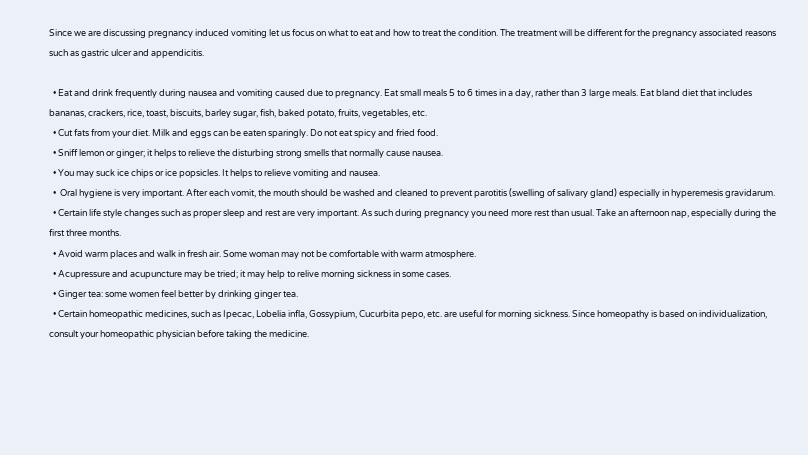Since we are discussing pregnancy induced vomiting let us focus on what to eat and how to treat the condition. The treatment will be different for the pregnancy associated reasons such as gastric ulcer and appendicitis.

  • Eat and drink frequently during nausea and vomiting caused due to pregnancy. Eat small meals 5 to 6 times in a day, rather than 3 large meals. Eat bland diet that includes bananas, crackers, rice, toast, biscuits, barley sugar, fish, baked potato, fruits, vegetables, etc.
  • Cut fats from your diet. Milk and eggs can be eaten sparingly. Do not eat spicy and fried food.
  • Sniff lemon or ginger; it helps to relieve the disturbing strong smells that normally cause nausea.
  • You may suck ice chips or ice popsicles. It helps to relieve vomiting and nausea.
  •  Oral hygiene is very important. After each vomit, the mouth should be washed and cleaned to prevent parotitis (swelling of salivary gland) especially in hyperemesis gravidarum.
  • Certain life style changes such as proper sleep and rest are very important. As such during pregnancy you need more rest than usual. Take an afternoon nap, especially during the first three months.
  • Avoid warm places and walk in fresh air. Some woman may not be comfortable with warm atmosphere.
  • Acupressure and acupuncture may be tried; it may help to relive morning sickness in some cases.
  • Ginger tea: some women feel better by drinking ginger tea.
  • Certain homeopathic medicines, such as Ipecac, Lobelia infla, Gossypium, Cucurbita pepo, etc. are useful for morning sickness. Since homeopathy is based on individualization, consult your homeopathic physician before taking the medicine.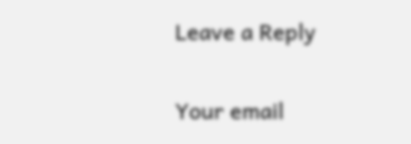Leave a Reply

Your email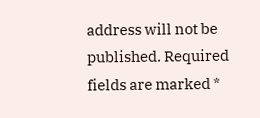address will not be published. Required fields are marked *